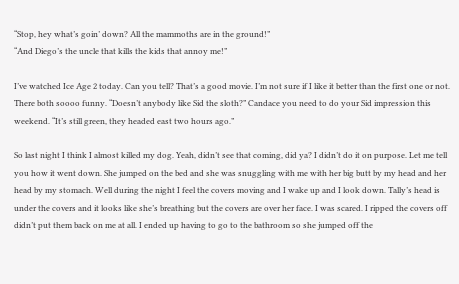“Stop, hey what’s goin’ down? All the mammoths are in the ground!”
“And Diego’s the uncle that kills the kids that annoy me!”

I’ve watched Ice Age 2 today. Can you tell? That’s a good movie. I’m not sure if I like it better than the first one or not. There both soooo funny. “Doesn’t anybody like Sid the sloth?” Candace you need to do your Sid impression this weekend. “It’s still green, they headed east two hours ago.”

So last night I think I almost killed my dog. Yeah, didn’t see that coming, did ya? I didn’t do it on purpose. Let me tell you how it went down. She jumped on the bed and she was snuggling with me with her big butt by my head and her head by my stomach. Well during the night I feel the covers moving and I wake up and I look down. Tally’s head is under the covers and it looks like she’s breathing but the covers are over her face. I was scared. I ripped the covers off didn’t put them back on me at all. I ended up having to go to the bathroom so she jumped off the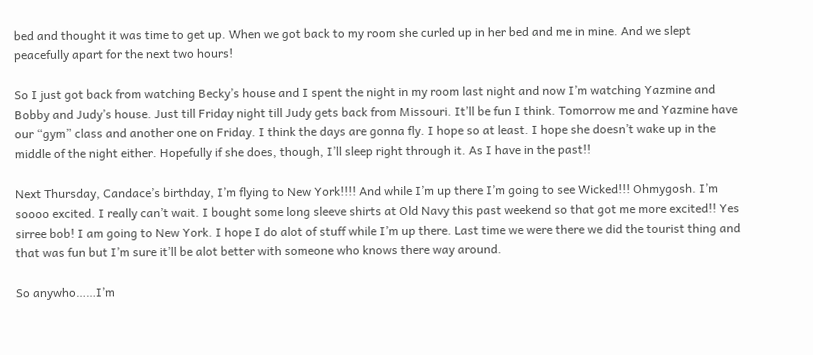bed and thought it was time to get up. When we got back to my room she curled up in her bed and me in mine. And we slept peacefully apart for the next two hours!

So I just got back from watching Becky’s house and I spent the night in my room last night and now I’m watching Yazmine and Bobby and Judy’s house. Just till Friday night till Judy gets back from Missouri. It’ll be fun I think. Tomorrow me and Yazmine have our “gym” class and another one on Friday. I think the days are gonna fly. I hope so at least. I hope she doesn’t wake up in the middle of the night either. Hopefully if she does, though, I’ll sleep right through it. As I have in the past!!

Next Thursday, Candace’s birthday, I’m flying to New York!!!! And while I’m up there I’m going to see Wicked!!! Ohmygosh. I’m soooo excited. I really can’t wait. I bought some long sleeve shirts at Old Navy this past weekend so that got me more excited!! Yes sirree bob! I am going to New York. I hope I do alot of stuff while I’m up there. Last time we were there we did the tourist thing and that was fun but I’m sure it’ll be alot better with someone who knows there way around.

So anywho……I’m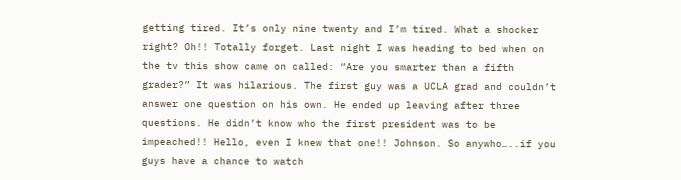getting tired. It’s only nine twenty and I’m tired. What a shocker right? Oh!! Totally forget. Last night I was heading to bed when on the tv this show came on called: “Are you smarter than a fifth grader?” It was hilarious. The first guy was a UCLA grad and couldn’t answer one question on his own. He ended up leaving after three questions. He didn’t know who the first president was to be impeached!! Hello, even I knew that one!! Johnson. So anywho…..if you guys have a chance to watch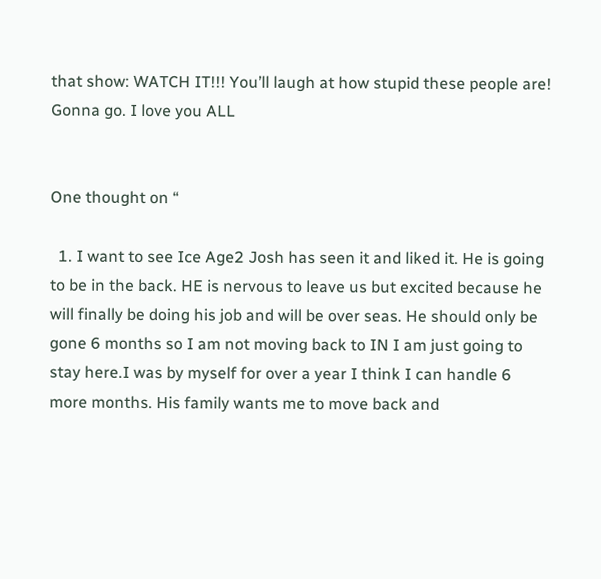that show: WATCH IT!!! You’ll laugh at how stupid these people are! Gonna go. I love you ALL


One thought on “

  1. I want to see Ice Age2 Josh has seen it and liked it. He is going to be in the back. HE is nervous to leave us but excited because he will finally be doing his job and will be over seas. He should only be gone 6 months so I am not moving back to IN I am just going to stay here.I was by myself for over a year I think I can handle 6 more months. His family wants me to move back and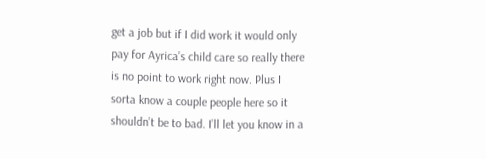get a job but if I did work it would only pay for Ayrica’s child care so really there is no point to work right now. Plus I sorta know a couple people here so it shouldn’t be to bad. I’ll let you know in a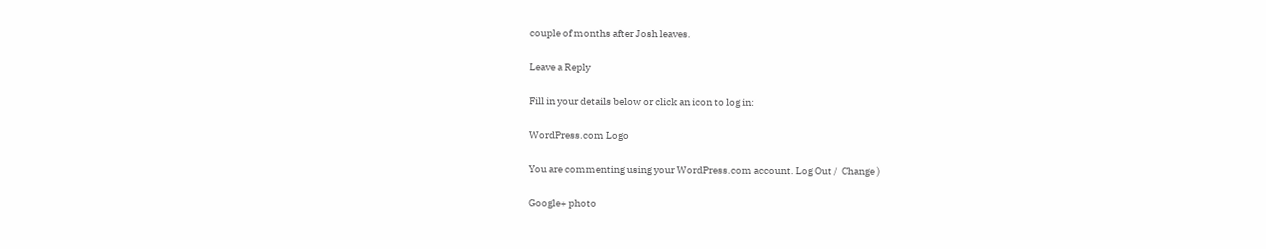couple of months after Josh leaves.

Leave a Reply

Fill in your details below or click an icon to log in:

WordPress.com Logo

You are commenting using your WordPress.com account. Log Out /  Change )

Google+ photo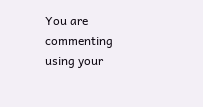You are commenting using your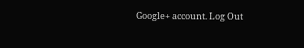Google+ account. Log Out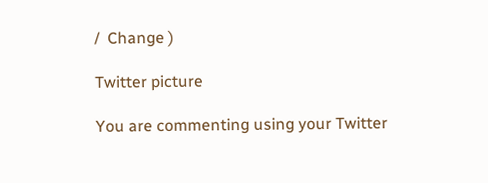/  Change )

Twitter picture

You are commenting using your Twitter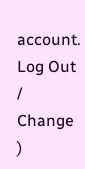account. Log Out /  Change )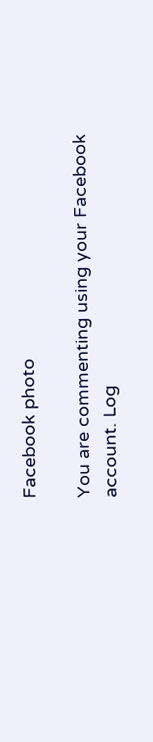Facebook photo

You are commenting using your Facebook account. Log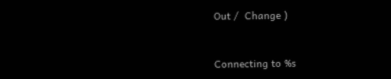Out /  Change )


Connecting to %s